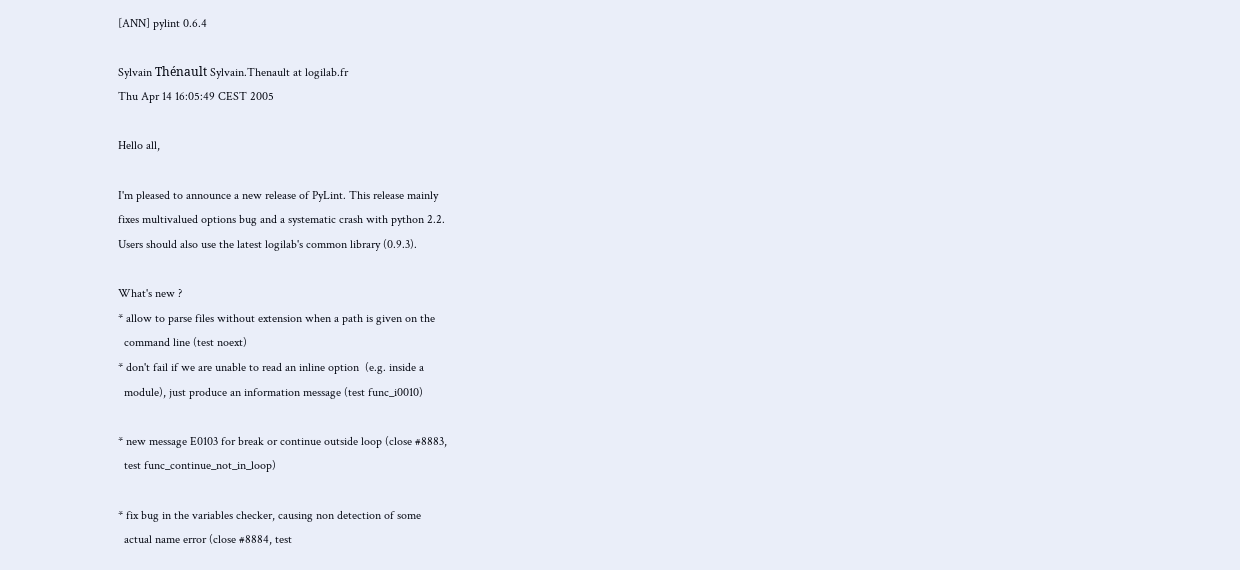[ANN] pylint 0.6.4

Sylvain Thénault Sylvain.Thenault at logilab.fr
Thu Apr 14 16:05:49 CEST 2005

Hello all,

I'm pleased to announce a new release of PyLint. This release mainly
fixes multivalued options bug and a systematic crash with python 2.2.
Users should also use the latest logilab's common library (0.9.3).

What's new ?
* allow to parse files without extension when a path is given on the
  command line (test noext)
* don't fail if we are unable to read an inline option  (e.g. inside a
  module), just produce an information message (test func_i0010)

* new message E0103 for break or continue outside loop (close #8883,
  test func_continue_not_in_loop)

* fix bug in the variables checker, causing non detection of some
  actual name error (close #8884, test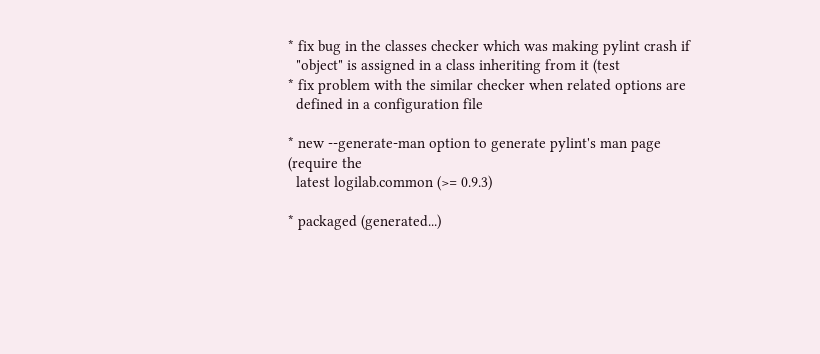* fix bug in the classes checker which was making pylint crash if
  "object" is assigned in a class inheriting from it (test
* fix problem with the similar checker when related options are
  defined in a configuration file

* new --generate-man option to generate pylint's man page (require the
  latest logilab.common (>= 0.9.3)

* packaged (generated...)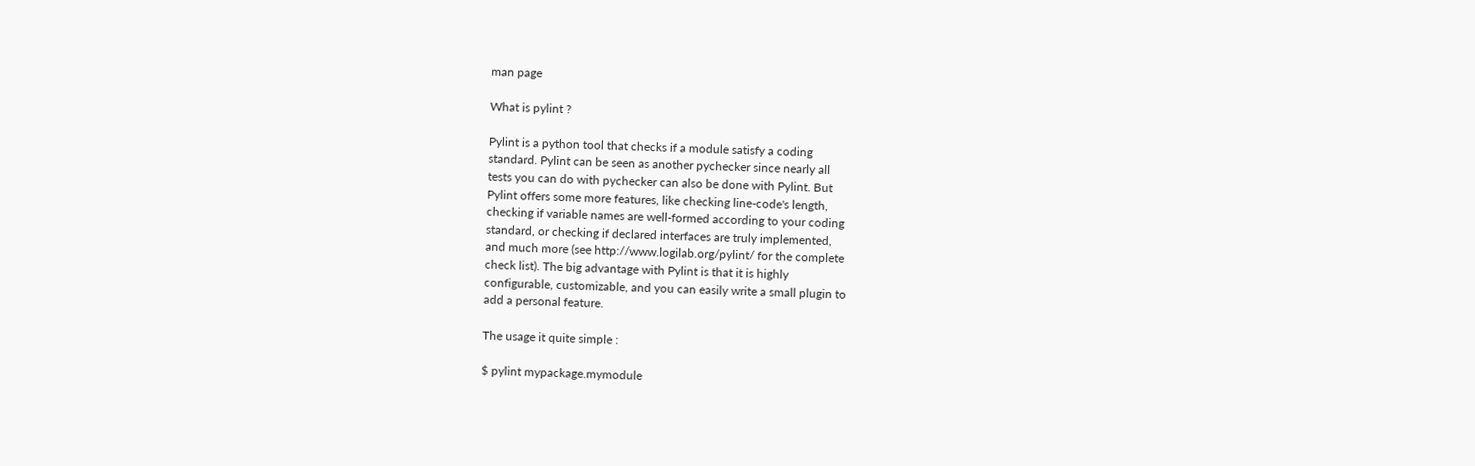man page

What is pylint ?

Pylint is a python tool that checks if a module satisfy a coding
standard. Pylint can be seen as another pychecker since nearly all
tests you can do with pychecker can also be done with Pylint. But
Pylint offers some more features, like checking line-code's length,
checking if variable names are well-formed according to your coding
standard, or checking if declared interfaces are truly implemented,
and much more (see http://www.logilab.org/pylint/ for the complete
check list). The big advantage with Pylint is that it is highly
configurable, customizable, and you can easily write a small plugin to
add a personal feature.

The usage it quite simple :

$ pylint mypackage.mymodule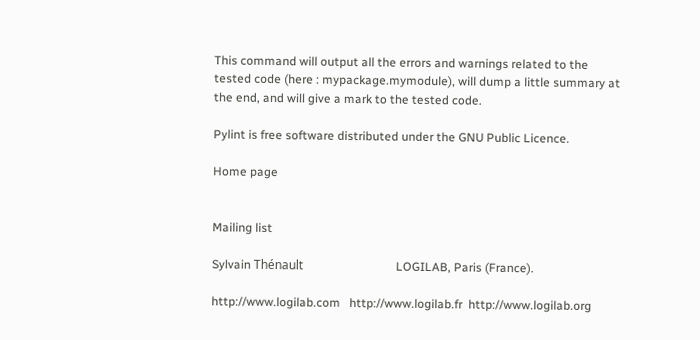This command will output all the errors and warnings related to the
tested code (here : mypackage.mymodule), will dump a little summary at
the end, and will give a mark to the tested code.

Pylint is free software distributed under the GNU Public Licence.

Home page


Mailing list

Sylvain Thénault                               LOGILAB, Paris (France).

http://www.logilab.com   http://www.logilab.fr  http://www.logilab.org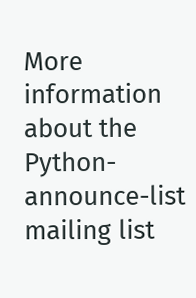More information about the Python-announce-list mailing list